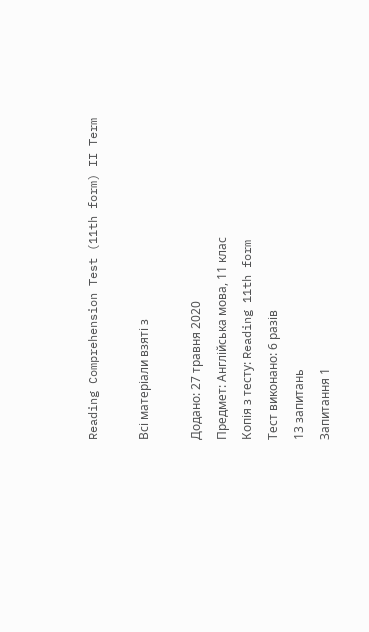Reading Comprehension Test (11th form) II Term

Всі матеріали взяті з

Додано: 27 травня 2020
Предмет: Англійська мова, 11 клас
Копія з тесту: Reading 11th form
Тест виконано: 6 разів
13 запитань
Запитання 1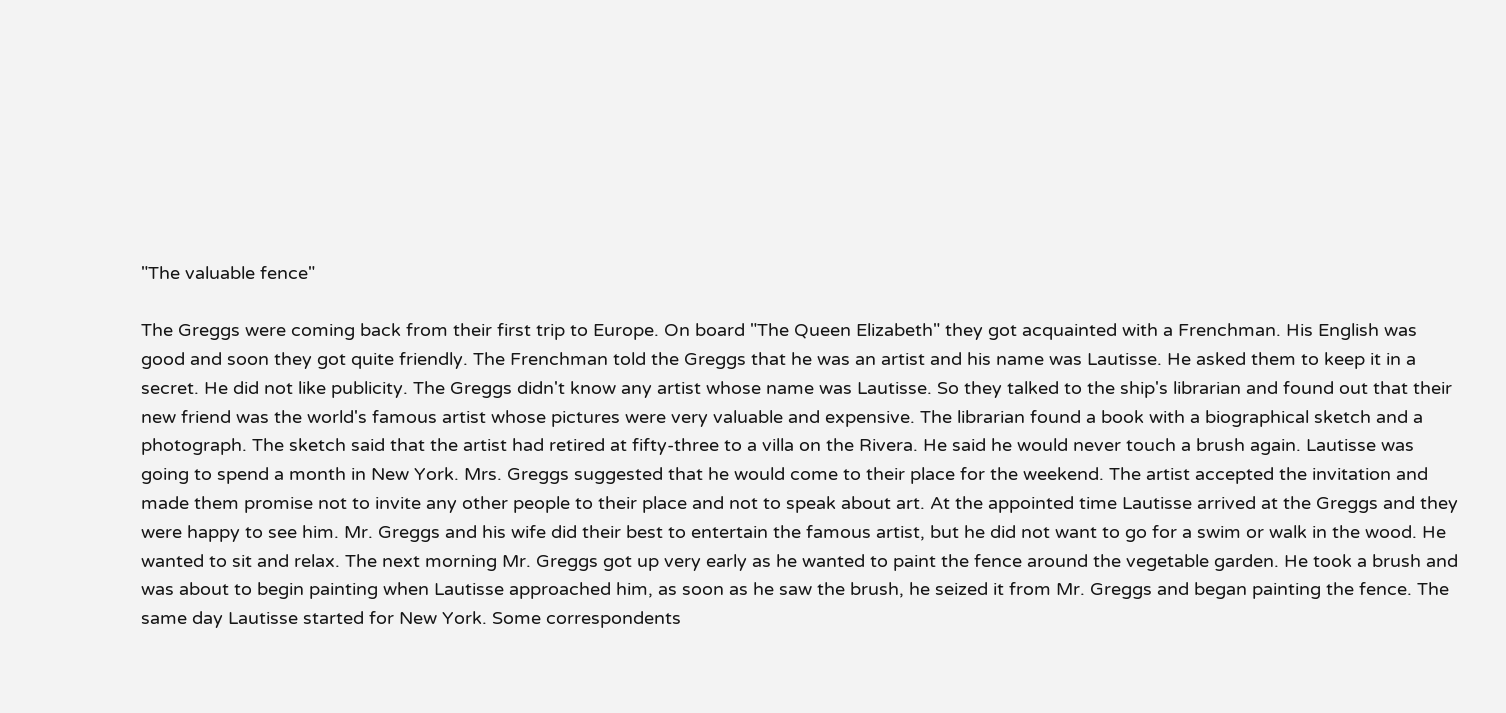"The valuable fence"

The Greggs were coming back from their first trip to Europe. On board "The Queen Elizabeth" they got acquainted with a Frenchman. His English was good and soon they got quite friendly. The Frenchman told the Greggs that he was an artist and his name was Lautisse. He asked them to keep it in a secret. He did not like publicity. The Greggs didn't know any artist whose name was Lautisse. So they talked to the ship's librarian and found out that their new friend was the world's famous artist whose pictures were very valuable and expensive. The librarian found a book with a biographical sketch and a photograph. The sketch said that the artist had retired at fifty-three to a villa on the Rivera. He said he would never touch a brush again. Lautisse was going to spend a month in New York. Mrs. Greggs suggested that he would come to their place for the weekend. The artist accepted the invitation and made them promise not to invite any other people to their place and not to speak about art. At the appointed time Lautisse arrived at the Greggs and they were happy to see him. Mr. Greggs and his wife did their best to entertain the famous artist, but he did not want to go for a swim or walk in the wood. He wanted to sit and relax. The next morning Mr. Greggs got up very early as he wanted to paint the fence around the vegetable garden. He took a brush and was about to begin painting when Lautisse approached him, as soon as he saw the brush, he seized it from Mr. Greggs and began painting the fence. The same day Lautisse started for New York. Some correspondents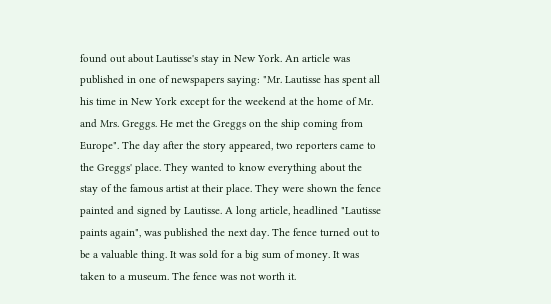found out about Lautisse's stay in New York. An article was published in one of newspapers saying: "Mr. Lautisse has spent all his time in New York except for the weekend at the home of Mr. and Mrs. Greggs. He met the Greggs on the ship coming from Europe". The day after the story appeared, two reporters came to the Greggs' place. They wanted to know everything about the stay of the famous artist at their place. They were shown the fence painted and signed by Lautisse. A long article, headlined "Lautisse paints again", was published the next day. The fence turned out to be a valuable thing. It was sold for a big sum of money. It was taken to a museum. The fence was not worth it.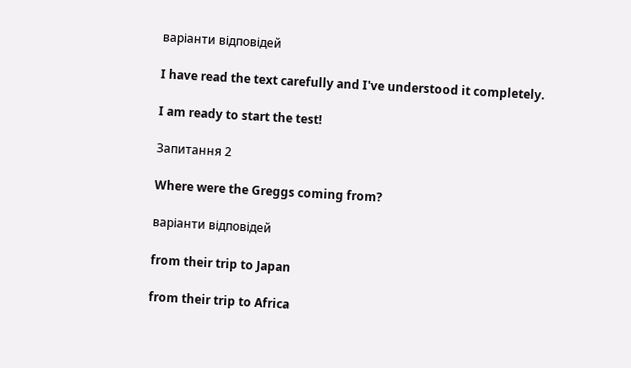варіанти відповідей

I have read the text carefully and I've understood it completely.

I am ready to start the test!

Запитання 2

Where were the Greggs coming from?

варіанти відповідей

from their trip to Japan

from their trip to Africa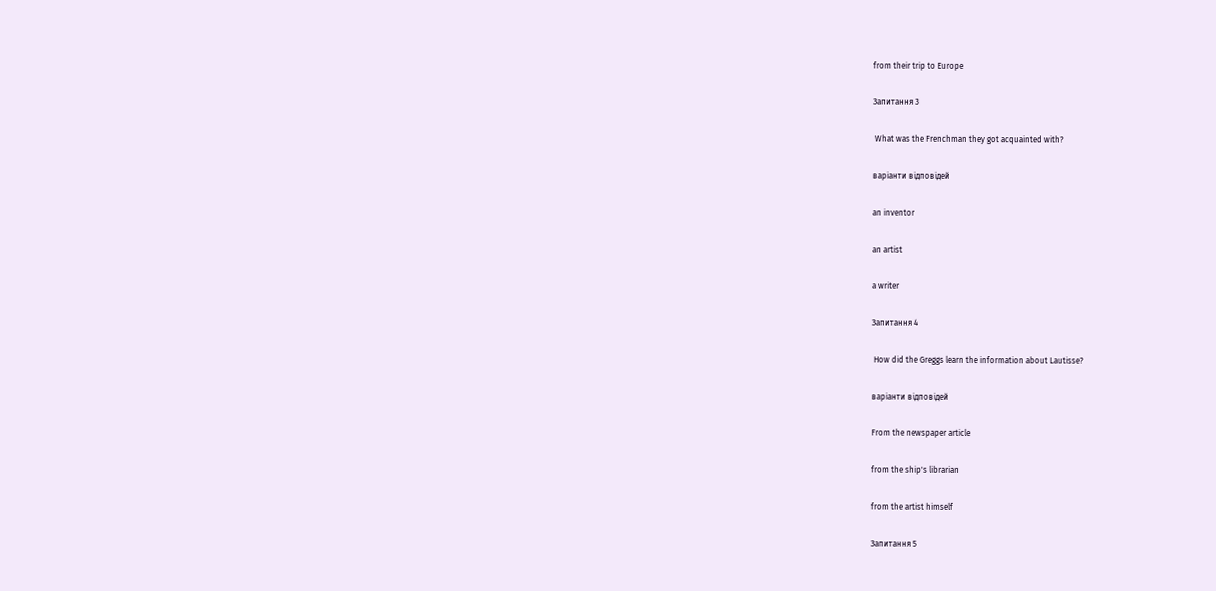from their trip to Europe

Запитання 3

 What was the Frenchman they got acquainted with?

варіанти відповідей

an inventor

an artist

a writer

Запитання 4

 How did the Greggs learn the information about Lautisse?

варіанти відповідей

From the newspaper article

from the ship's librarian

from the artist himself

Запитання 5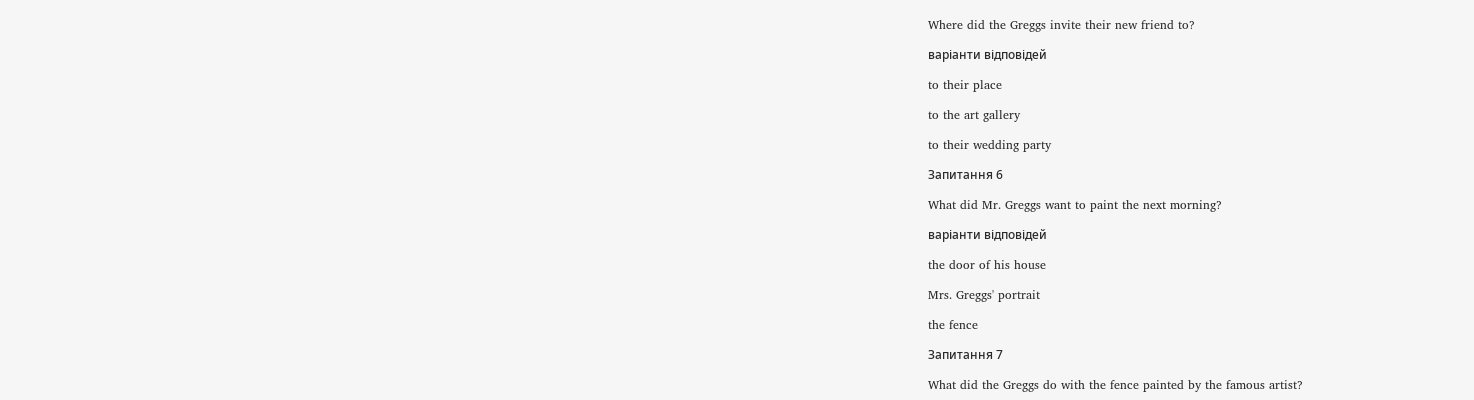Where did the Greggs invite their new friend to?

варіанти відповідей

to their place

to the art gallery

to their wedding party

Запитання 6

What did Mr. Greggs want to paint the next morning?

варіанти відповідей

the door of his house

Mrs. Greggs' portrait

the fence

Запитання 7

What did the Greggs do with the fence painted by the famous artist?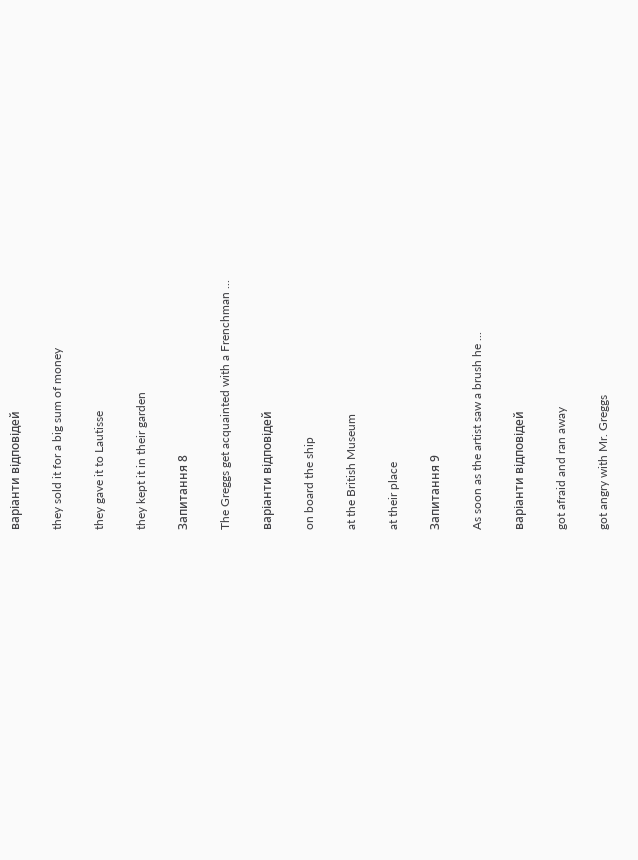варіанти відповідей

they sold it for a big sum of money

they gave it to Lautisse

they kept it in their garden

Запитання 8

The Greggs get acquainted with a Frenchman ...

варіанти відповідей

on board the ship

at the British Museum

at their place

Запитання 9

As soon as the artist saw a brush he ...

варіанти відповідей

got afraid and ran away

got angry with Mr. Greggs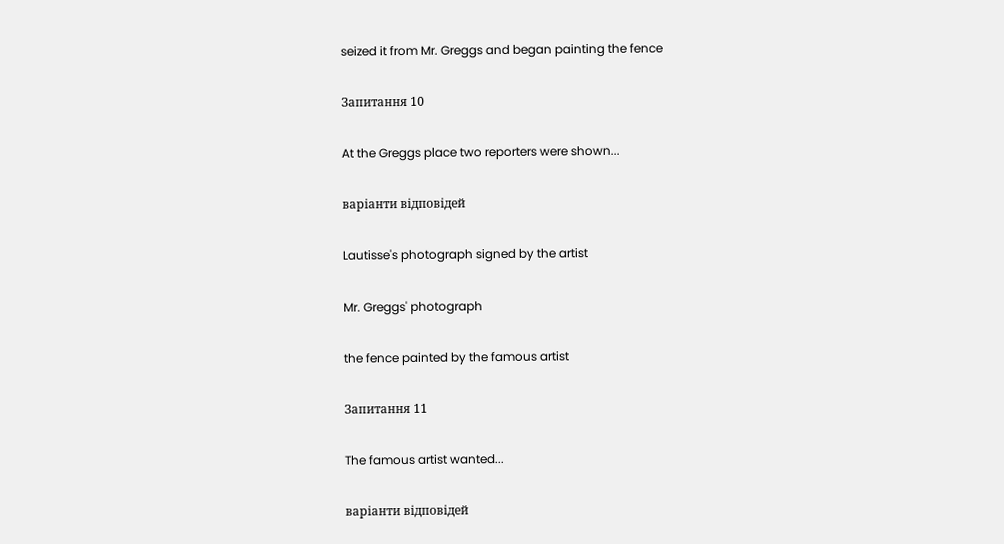seized it from Mr. Greggs and began painting the fence

Запитання 10

At the Greggs place two reporters were shown...

варіанти відповідей

Lautisse's photograph signed by the artist

Mr. Greggs' photograph

the fence painted by the famous artist

Запитання 11

The famous artist wanted...

варіанти відповідей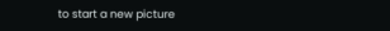to start a new picture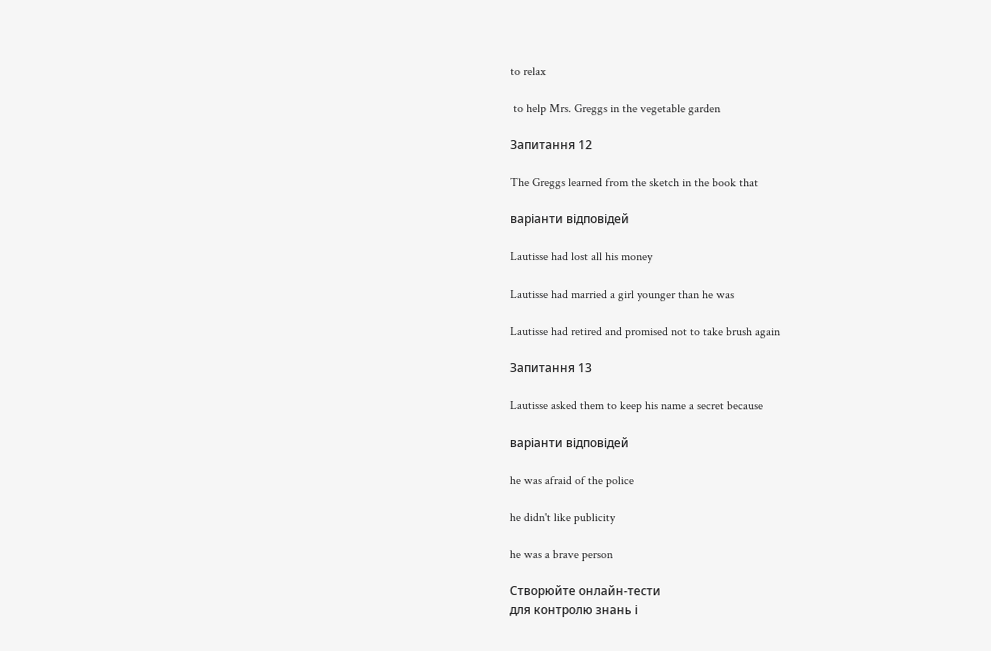to relax

 to help Mrs. Greggs in the vegetable garden

Запитання 12

The Greggs learned from the sketch in the book that

варіанти відповідей

Lautisse had lost all his money

Lautisse had married a girl younger than he was

Lautisse had retired and promised not to take brush again

Запитання 13

Lautisse asked them to keep his name a secret because

варіанти відповідей

he was afraid of the police

he didn't like publicity

he was a brave person

Створюйте онлайн-тести
для контролю знань і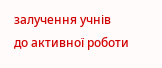залучення учнів
до активної роботи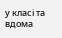у класі та вдома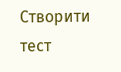Створити тест